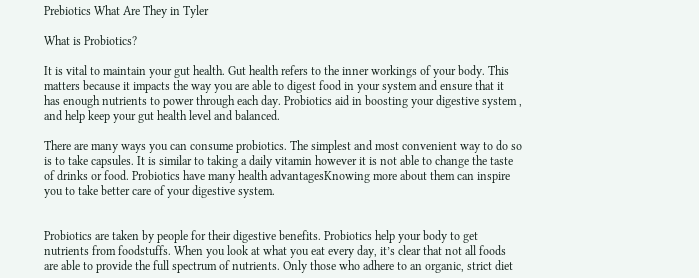Prebiotics What Are They in Tyler

What is Probiotics?

It is vital to maintain your gut health. Gut health refers to the inner workings of your body. This matters because it impacts the way you are able to digest food in your system and ensure that it has enough nutrients to power through each day. Probiotics aid in boosting your digestive system , and help keep your gut health level and balanced.

There are many ways you can consume probiotics. The simplest and most convenient way to do so is to take capsules. It is similar to taking a daily vitamin however it is not able to change the taste of drinks or food. Probiotics have many health advantagesKnowing more about them can inspire you to take better care of your digestive system.


Probiotics are taken by people for their digestive benefits. Probiotics help your body to get nutrients from foodstuffs. When you look at what you eat every day, it’s clear that not all foods are able to provide the full spectrum of nutrients. Only those who adhere to an organic, strict diet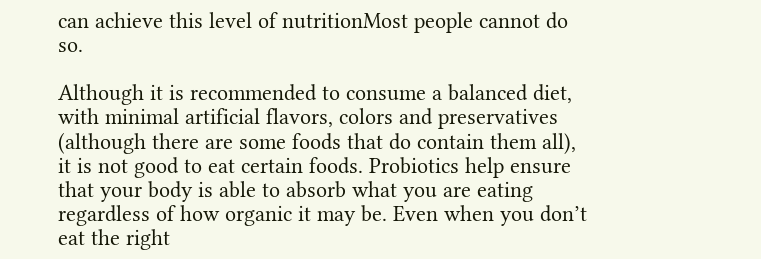can achieve this level of nutritionMost people cannot do so.

Although it is recommended to consume a balanced diet, with minimal artificial flavors, colors and preservatives (although there are some foods that do contain them all), it is not good to eat certain foods. Probiotics help ensure that your body is able to absorb what you are eating regardless of how organic it may be. Even when you don’t eat the right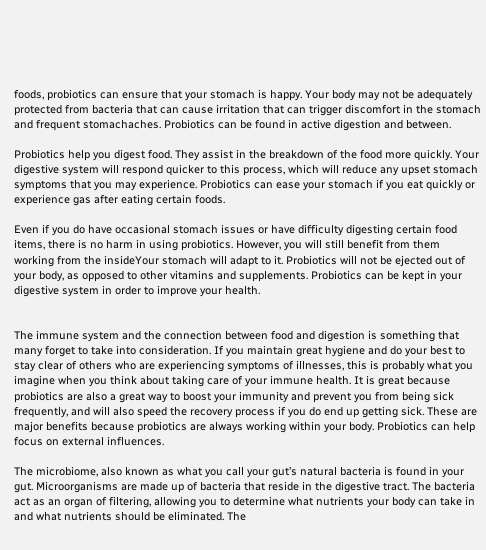foods, probiotics can ensure that your stomach is happy. Your body may not be adequately protected from bacteria that can cause irritation that can trigger discomfort in the stomach and frequent stomachaches. Probiotics can be found in active digestion and between.

Probiotics help you digest food. They assist in the breakdown of the food more quickly. Your digestive system will respond quicker to this process, which will reduce any upset stomach symptoms that you may experience. Probiotics can ease your stomach if you eat quickly or experience gas after eating certain foods.

Even if you do have occasional stomach issues or have difficulty digesting certain food items, there is no harm in using probiotics. However, you will still benefit from them working from the insideYour stomach will adapt to it. Probiotics will not be ejected out of your body, as opposed to other vitamins and supplements. Probiotics can be kept in your digestive system in order to improve your health.


The immune system and the connection between food and digestion is something that many forget to take into consideration. If you maintain great hygiene and do your best to stay clear of others who are experiencing symptoms of illnesses, this is probably what you imagine when you think about taking care of your immune health. It is great because probiotics are also a great way to boost your immunity and prevent you from being sick frequently, and will also speed the recovery process if you do end up getting sick. These are major benefits because probiotics are always working within your body. Probiotics can help focus on external influences.

The microbiome, also known as what you call your gut’s natural bacteria is found in your gut. Microorganisms are made up of bacteria that reside in the digestive tract. The bacteria act as an organ of filtering, allowing you to determine what nutrients your body can take in and what nutrients should be eliminated. The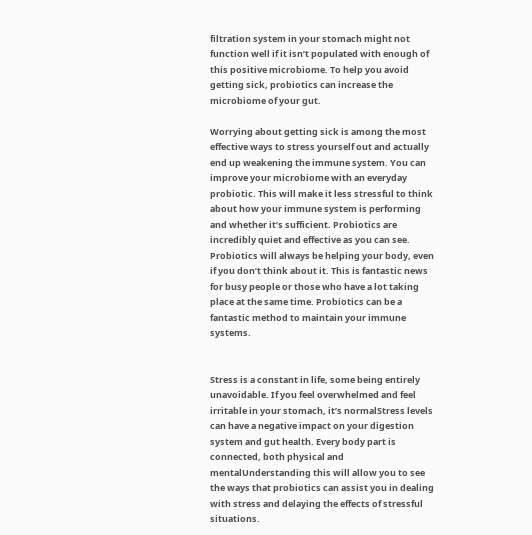filtration system in your stomach might not function well if it isn’t populated with enough of this positive microbiome. To help you avoid getting sick, probiotics can increase the microbiome of your gut.

Worrying about getting sick is among the most effective ways to stress yourself out and actually end up weakening the immune system. You can improve your microbiome with an everyday probiotic. This will make it less stressful to think about how your immune system is performing and whether it’s sufficient. Probiotics are incredibly quiet and effective as you can see. Probiotics will always be helping your body, even if you don’t think about it. This is fantastic news for busy people or those who have a lot taking place at the same time. Probiotics can be a fantastic method to maintain your immune systems.


Stress is a constant in life, some being entirely unavoidable. If you feel overwhelmed and feel irritable in your stomach, it’s normalStress levels can have a negative impact on your digestion system and gut health. Every body part is connected, both physical and mentalUnderstanding this will allow you to see the ways that probiotics can assist you in dealing with stress and delaying the effects of stressful situations.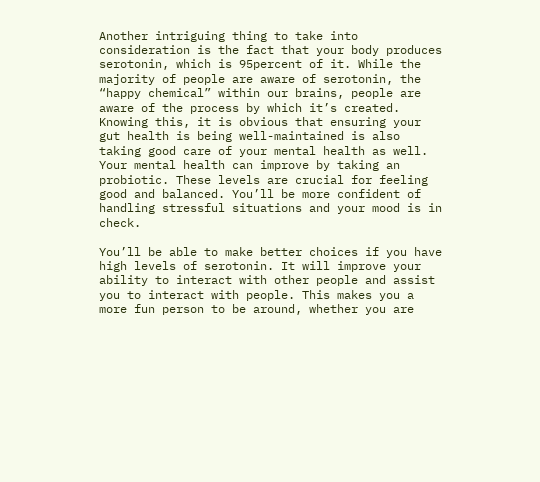Another intriguing thing to take into consideration is the fact that your body produces serotonin, which is 95percent of it. While the majority of people are aware of serotonin, the “happy chemical” within our brains, people are aware of the process by which it’s created. Knowing this, it is obvious that ensuring your gut health is being well-maintained is also taking good care of your mental health as well. Your mental health can improve by taking an probiotic. These levels are crucial for feeling good and balanced. You’ll be more confident of handling stressful situations and your mood is in check.

You’ll be able to make better choices if you have high levels of serotonin. It will improve your ability to interact with other people and assist you to interact with people. This makes you a more fun person to be around, whether you are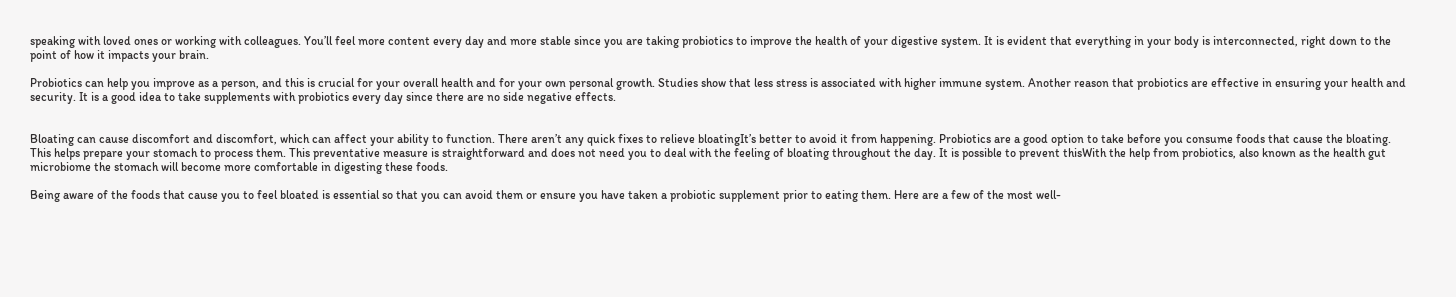speaking with loved ones or working with colleagues. You’ll feel more content every day and more stable since you are taking probiotics to improve the health of your digestive system. It is evident that everything in your body is interconnected, right down to the point of how it impacts your brain.

Probiotics can help you improve as a person, and this is crucial for your overall health and for your own personal growth. Studies show that less stress is associated with higher immune system. Another reason that probiotics are effective in ensuring your health and security. It is a good idea to take supplements with probiotics every day since there are no side negative effects.


Bloating can cause discomfort and discomfort, which can affect your ability to function. There aren’t any quick fixes to relieve bloatingIt’s better to avoid it from happening. Probiotics are a good option to take before you consume foods that cause the bloating. This helps prepare your stomach to process them. This preventative measure is straightforward and does not need you to deal with the feeling of bloating throughout the day. It is possible to prevent thisWith the help from probiotics, also known as the health gut microbiome the stomach will become more comfortable in digesting these foods.

Being aware of the foods that cause you to feel bloated is essential so that you can avoid them or ensure you have taken a probiotic supplement prior to eating them. Here are a few of the most well-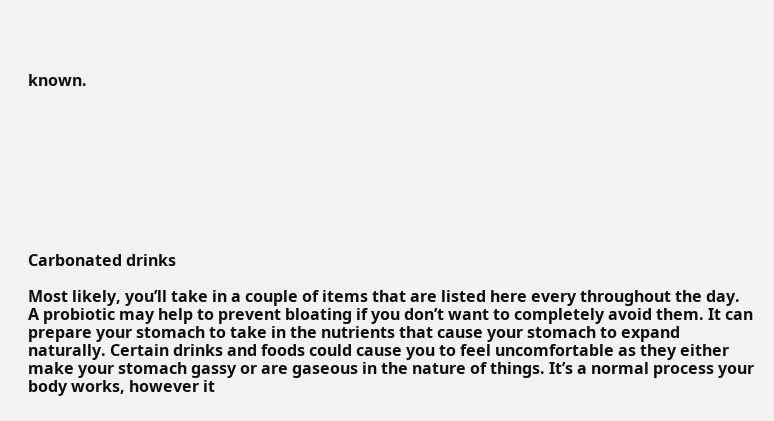known.









Carbonated drinks

Most likely, you’ll take in a couple of items that are listed here every throughout the day. A probiotic may help to prevent bloating if you don’t want to completely avoid them. It can prepare your stomach to take in the nutrients that cause your stomach to expand naturally. Certain drinks and foods could cause you to feel uncomfortable as they either make your stomach gassy or are gaseous in the nature of things. It’s a normal process your body works, however it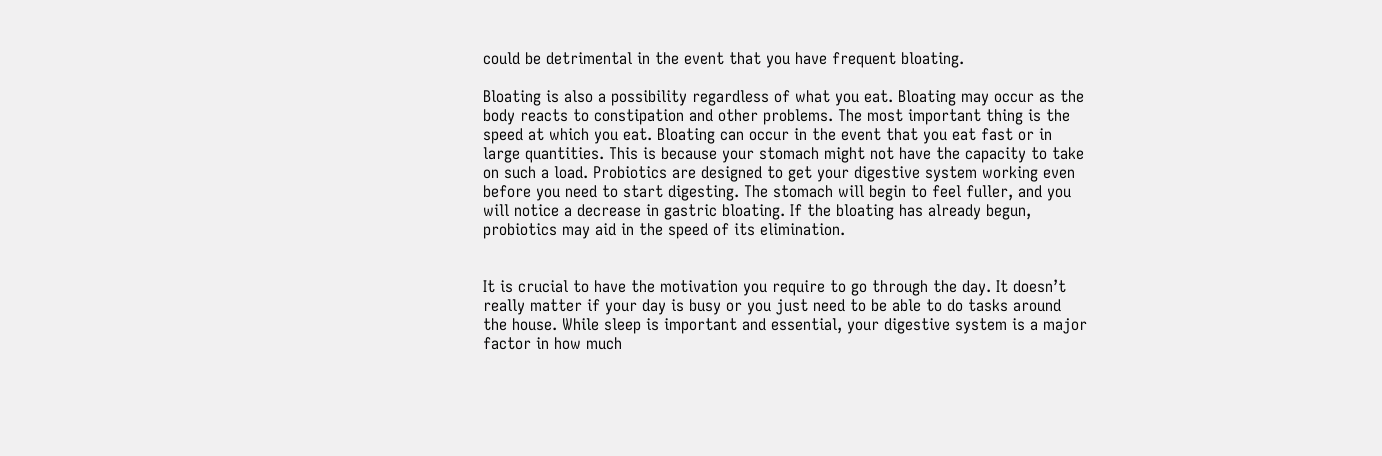could be detrimental in the event that you have frequent bloating.

Bloating is also a possibility regardless of what you eat. Bloating may occur as the body reacts to constipation and other problems. The most important thing is the speed at which you eat. Bloating can occur in the event that you eat fast or in large quantities. This is because your stomach might not have the capacity to take on such a load. Probiotics are designed to get your digestive system working even before you need to start digesting. The stomach will begin to feel fuller, and you will notice a decrease in gastric bloating. If the bloating has already begun, probiotics may aid in the speed of its elimination.


It is crucial to have the motivation you require to go through the day. It doesn’t really matter if your day is busy or you just need to be able to do tasks around the house. While sleep is important and essential, your digestive system is a major factor in how much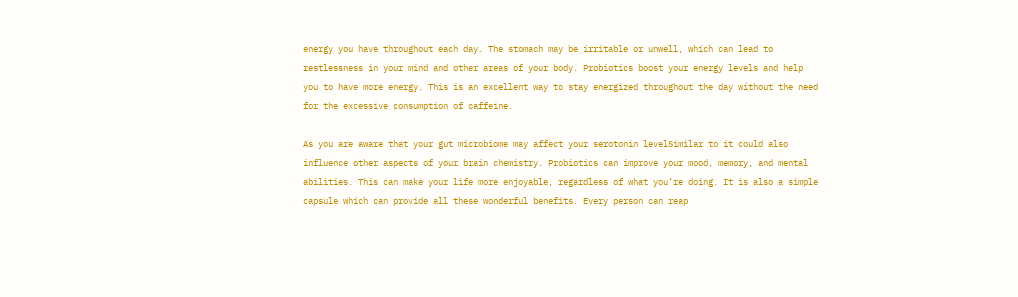energy you have throughout each day. The stomach may be irritable or unwell, which can lead to restlessness in your mind and other areas of your body. Probiotics boost your energy levels and help you to have more energy. This is an excellent way to stay energized throughout the day without the need for the excessive consumption of caffeine.

As you are aware that your gut microbiome may affect your serotonin levelSimilar to it could also influence other aspects of your brain chemistry. Probiotics can improve your mood, memory, and mental abilities. This can make your life more enjoyable, regardless of what you’re doing. It is also a simple capsule which can provide all these wonderful benefits. Every person can reap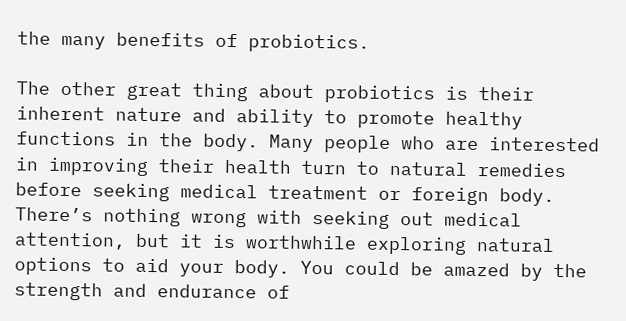the many benefits of probiotics.

The other great thing about probiotics is their inherent nature and ability to promote healthy functions in the body. Many people who are interested in improving their health turn to natural remedies before seeking medical treatment or foreign body. There’s nothing wrong with seeking out medical attention, but it is worthwhile exploring natural options to aid your body. You could be amazed by the strength and endurance of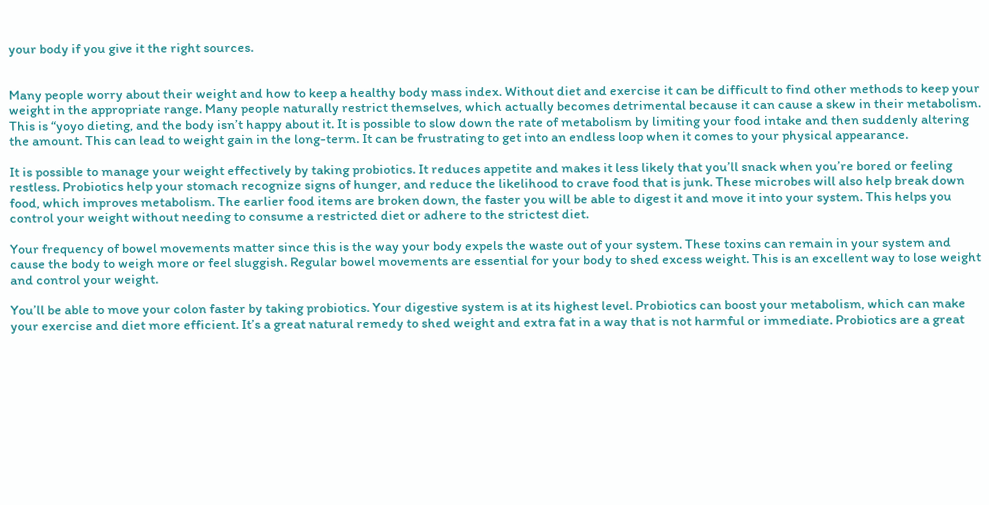your body if you give it the right sources.


Many people worry about their weight and how to keep a healthy body mass index. Without diet and exercise it can be difficult to find other methods to keep your weight in the appropriate range. Many people naturally restrict themselves, which actually becomes detrimental because it can cause a skew in their metabolism. This is “yoyo dieting, and the body isn’t happy about it. It is possible to slow down the rate of metabolism by limiting your food intake and then suddenly altering the amount. This can lead to weight gain in the long-term. It can be frustrating to get into an endless loop when it comes to your physical appearance.

It is possible to manage your weight effectively by taking probiotics. It reduces appetite and makes it less likely that you’ll snack when you’re bored or feeling restless. Probiotics help your stomach recognize signs of hunger, and reduce the likelihood to crave food that is junk. These microbes will also help break down food, which improves metabolism. The earlier food items are broken down, the faster you will be able to digest it and move it into your system. This helps you control your weight without needing to consume a restricted diet or adhere to the strictest diet.

Your frequency of bowel movements matter since this is the way your body expels the waste out of your system. These toxins can remain in your system and cause the body to weigh more or feel sluggish. Regular bowel movements are essential for your body to shed excess weight. This is an excellent way to lose weight and control your weight.

You’ll be able to move your colon faster by taking probiotics. Your digestive system is at its highest level. Probiotics can boost your metabolism, which can make your exercise and diet more efficient. It’s a great natural remedy to shed weight and extra fat in a way that is not harmful or immediate. Probiotics are a great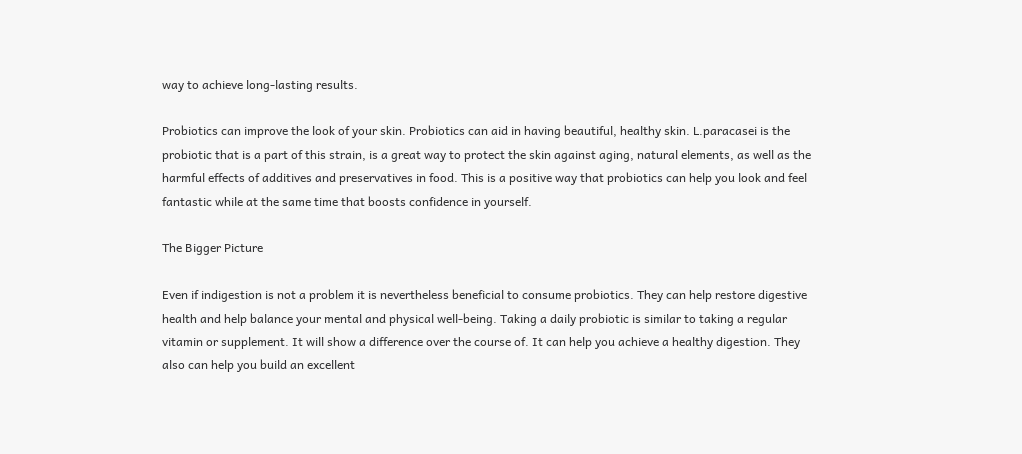way to achieve long-lasting results.

Probiotics can improve the look of your skin. Probiotics can aid in having beautiful, healthy skin. L.paracasei is the probiotic that is a part of this strain, is a great way to protect the skin against aging, natural elements, as well as the harmful effects of additives and preservatives in food. This is a positive way that probiotics can help you look and feel fantastic while at the same time that boosts confidence in yourself.

The Bigger Picture

Even if indigestion is not a problem it is nevertheless beneficial to consume probiotics. They can help restore digestive health and help balance your mental and physical well-being. Taking a daily probiotic is similar to taking a regular vitamin or supplement. It will show a difference over the course of. It can help you achieve a healthy digestion. They also can help you build an excellent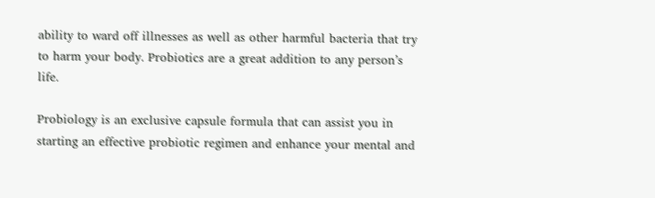ability to ward off illnesses as well as other harmful bacteria that try to harm your body. Probiotics are a great addition to any person’s life.

Probiology is an exclusive capsule formula that can assist you in starting an effective probiotic regimen and enhance your mental and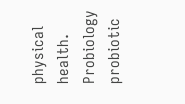physical health. Probiology probiotic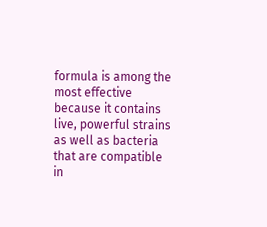formula is among the most effective because it contains live, powerful strains as well as bacteria that are compatible in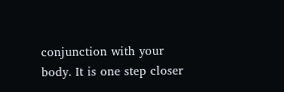conjunction with your body. It is one step closer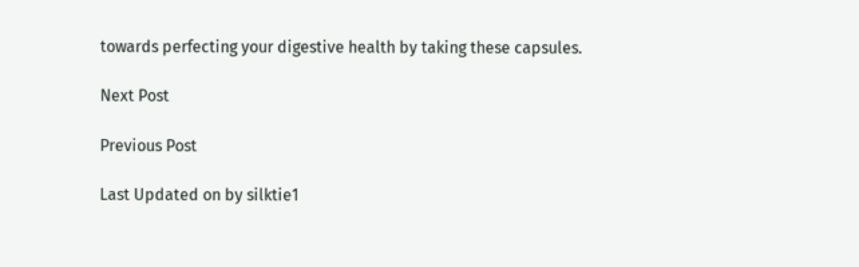towards perfecting your digestive health by taking these capsules.

Next Post

Previous Post

Last Updated on by silktie1